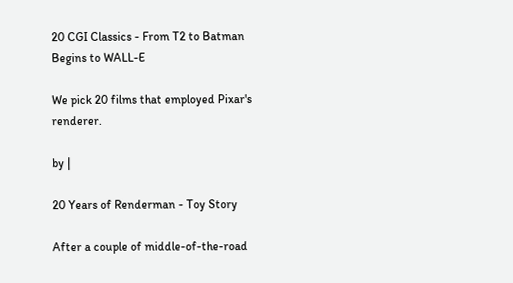20 CGI Classics - From T2 to Batman Begins to WALL-E

We pick 20 films that employed Pixar's renderer.

by |

20 Years of Renderman - Toy Story

After a couple of middle-of-the-road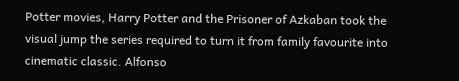Potter movies, Harry Potter and the Prisoner of Azkaban took the visual jump the series required to turn it from family favourite into cinematic classic. Alfonso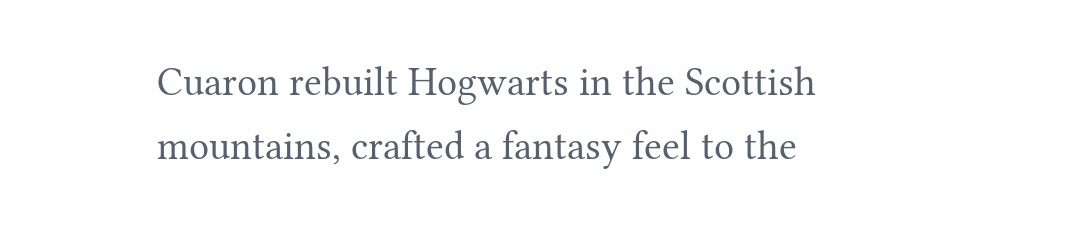Cuaron rebuilt Hogwarts in the Scottish mountains, crafted a fantasy feel to the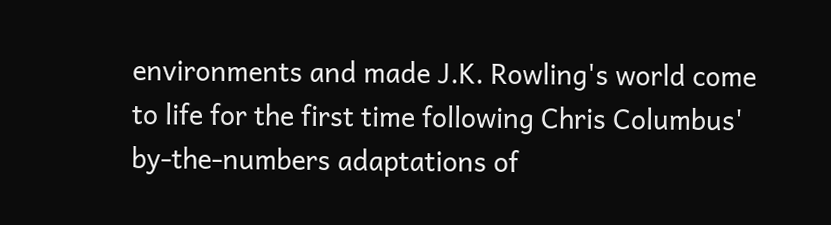environments and made J.K. Rowling's world come to life for the first time following Chris Columbus' by-the-numbers adaptations of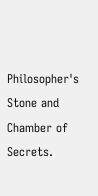Philosopher's Stone and Chamber of Secrets.